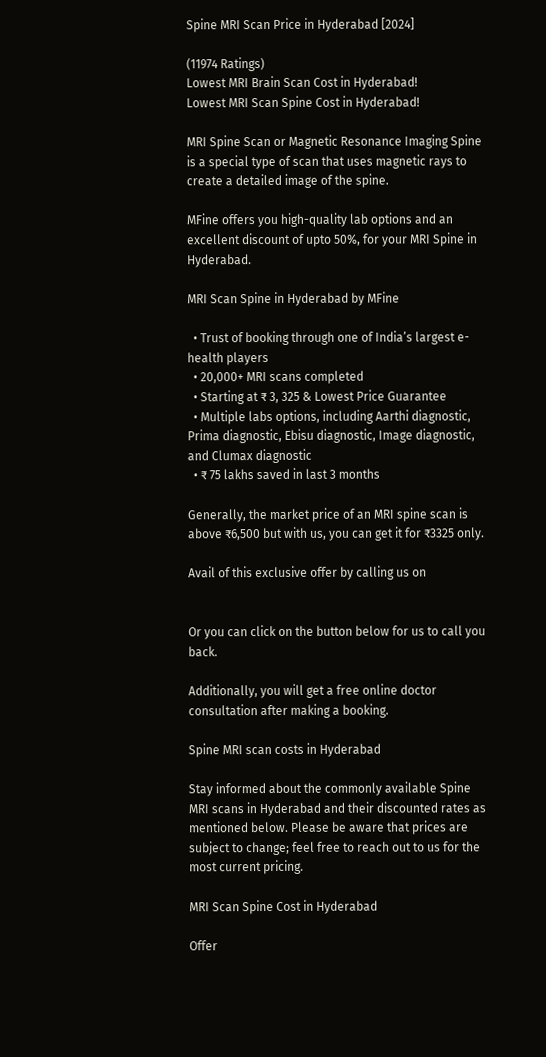Spine MRI Scan Price in Hyderabad [2024]

(11974 Ratings)
Lowest MRI Brain Scan Cost in Hyderabad!
Lowest MRI Scan Spine Cost in Hyderabad!

MRI Spine Scan or Magnetic Resonance Imaging Spine is a special type of scan that uses magnetic rays to create a detailed image of the spine.

MFine offers you high-quality lab options and an excellent discount of upto 50%, for your MRI Spine in Hyderabad.

MRI Scan Spine in Hyderabad by MFine

  • Trust of booking through one of India’s largest e-health players
  • 20,000+ MRI scans completed
  • Starting at ₹ 3, 325 & Lowest Price Guarantee
  • Multiple labs options, including Aarthi diagnostic, Prima diagnostic, Ebisu diagnostic, Image diagnostic, and Clumax diagnostic
  • ₹ 75 lakhs saved in last 3 months

Generally, the market price of an MRI spine scan is above ₹6,500 but with us, you can get it for ₹3325 only.

Avail of this exclusive offer by calling us on


Or you can click on the button below for us to call you back.

Additionally, you will get a free online doctor consultation after making a booking.

Spine MRI scan costs in Hyderabad

Stay informed about the commonly available Spine MRI scans in Hyderabad and their discounted rates as mentioned below. Please be aware that prices are subject to change; feel free to reach out to us for the most current pricing.

MRI Scan Spine Cost in Hyderabad

Offer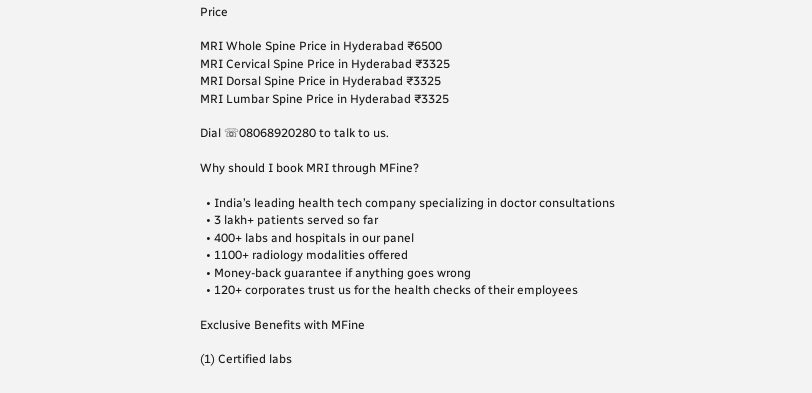Price

MRI Whole Spine Price in Hyderabad ₹6500
MRI Cervical Spine Price in Hyderabad ₹3325
MRI Dorsal Spine Price in Hyderabad ₹3325
MRI Lumbar Spine Price in Hyderabad ₹3325

Dial ☏08068920280 to talk to us.

Why should I book MRI through MFine?

  • India’s leading health tech company specializing in doctor consultations
  • 3 lakh+ patients served so far
  • 400+ labs and hospitals in our panel
  • 1100+ radiology modalities offered
  • Money-back guarantee if anything goes wrong
  • 120+ corporates trust us for the health checks of their employees

Exclusive Benefits with MFine

(1) Certified labs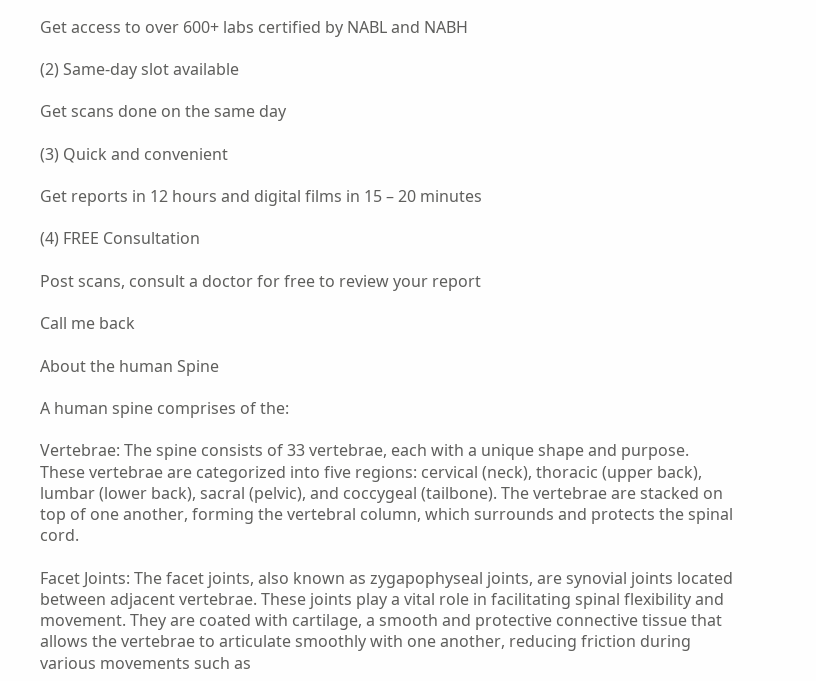Get access to over 600+ labs certified by NABL and NABH

(2) Same-day slot available

Get scans done on the same day

(3) Quick and convenient

Get reports in 12 hours and digital films in 15 – 20 minutes

(4) FREE Consultation

Post scans, consult a doctor for free to review your report

Call me back

About the human Spine

A human spine comprises of the:

Vertebrae: The spine consists of 33 vertebrae, each with a unique shape and purpose. These vertebrae are categorized into five regions: cervical (neck), thoracic (upper back), lumbar (lower back), sacral (pelvic), and coccygeal (tailbone). The vertebrae are stacked on top of one another, forming the vertebral column, which surrounds and protects the spinal cord.

Facet Joints: The facet joints, also known as zygapophyseal joints, are synovial joints located between adjacent vertebrae. These joints play a vital role in facilitating spinal flexibility and movement. They are coated with cartilage, a smooth and protective connective tissue that allows the vertebrae to articulate smoothly with one another, reducing friction during various movements such as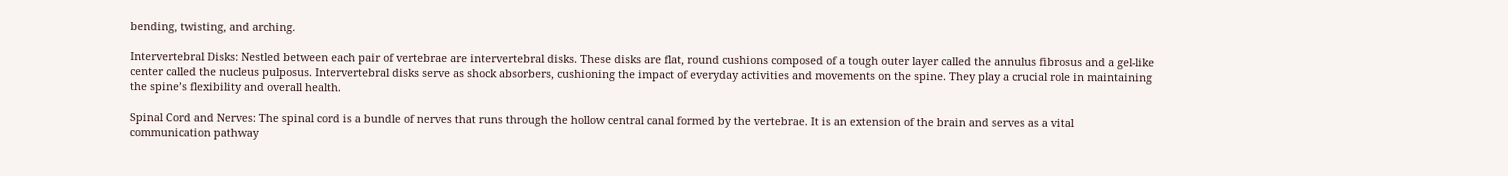bending, twisting, and arching.

Intervertebral Disks: Nestled between each pair of vertebrae are intervertebral disks. These disks are flat, round cushions composed of a tough outer layer called the annulus fibrosus and a gel-like center called the nucleus pulposus. Intervertebral disks serve as shock absorbers, cushioning the impact of everyday activities and movements on the spine. They play a crucial role in maintaining the spine’s flexibility and overall health.

Spinal Cord and Nerves: The spinal cord is a bundle of nerves that runs through the hollow central canal formed by the vertebrae. It is an extension of the brain and serves as a vital communication pathway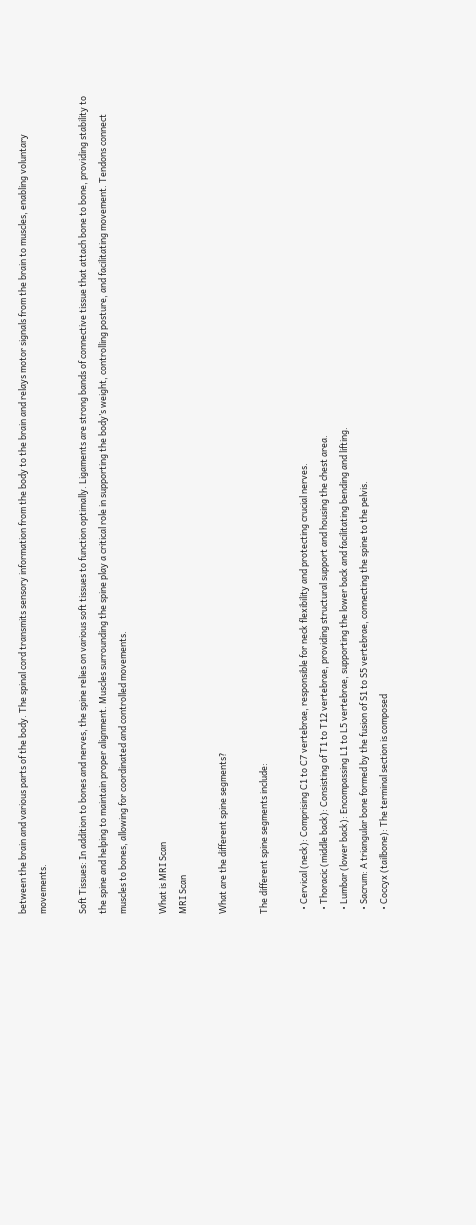between the brain and various parts of the body. The spinal cord transmits sensory information from the body to the brain and relays motor signals from the brain to muscles, enabling voluntary movements.

Soft Tissues: In addition to bones and nerves, the spine relies on various soft tissues to function optimally. Ligaments are strong bands of connective tissue that attach bone to bone, providing stability to the spine and helping to maintain proper alignment. Muscles surrounding the spine play a critical role in supporting the body’s weight, controlling posture, and facilitating movement. Tendons connect muscles to bones, allowing for coordinated and controlled movements.

What is MRI Scan
MRI Scan

What are the different spine segments?

The different spine segments include:

  • Cervical (neck): Comprising C1 to C7 vertebrae, responsible for neck flexibility and protecting crucial nerves.
  • Thoracic (middle back): Consisting of T1 to T12 vertebrae, providing structural support and housing the chest area.
  • Lumbar (lower back): Encompassing L1 to L5 vertebrae, supporting the lower back and facilitating bending and lifting.
  • Sacrum: A triangular bone formed by the fusion of S1 to S5 vertebrae, connecting the spine to the pelvis.
  • Coccyx (tailbone): The terminal section is composed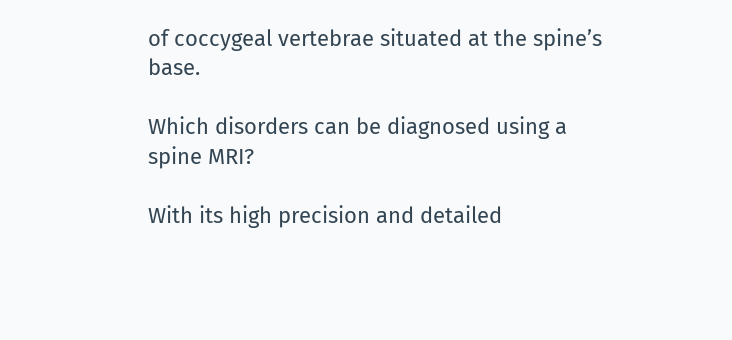of coccygeal vertebrae situated at the spine’s base.

Which disorders can be diagnosed using a spine MRI?

With its high precision and detailed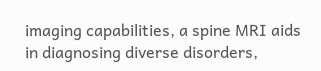imaging capabilities, a spine MRI aids in diagnosing diverse disorders,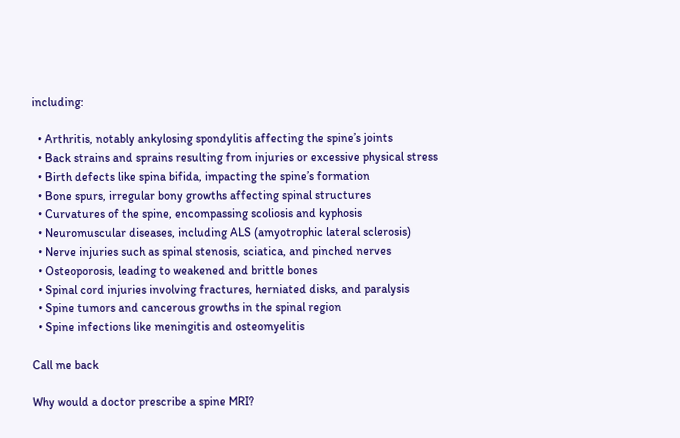including:

  • Arthritis, notably ankylosing spondylitis affecting the spine’s joints
  • Back strains and sprains resulting from injuries or excessive physical stress
  • Birth defects like spina bifida, impacting the spine’s formation
  • Bone spurs, irregular bony growths affecting spinal structures
  • Curvatures of the spine, encompassing scoliosis and kyphosis
  • Neuromuscular diseases, including ALS (amyotrophic lateral sclerosis)
  • Nerve injuries such as spinal stenosis, sciatica, and pinched nerves
  • Osteoporosis, leading to weakened and brittle bones
  • Spinal cord injuries involving fractures, herniated disks, and paralysis
  • Spine tumors and cancerous growths in the spinal region
  • Spine infections like meningitis and osteomyelitis

Call me back

Why would a doctor prescribe a spine MRI?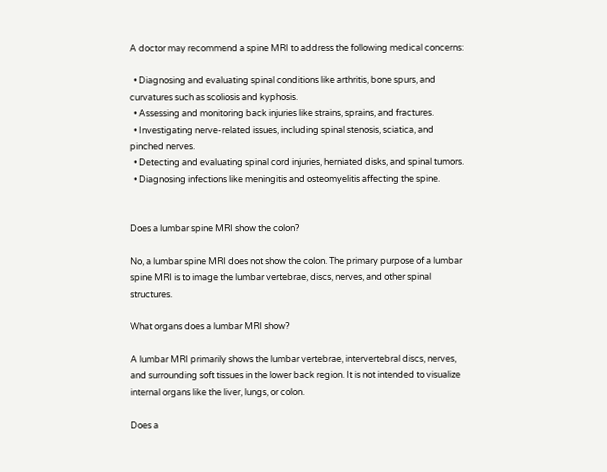A doctor may recommend a spine MRI to address the following medical concerns:

  • Diagnosing and evaluating spinal conditions like arthritis, bone spurs, and curvatures such as scoliosis and kyphosis.
  • Assessing and monitoring back injuries like strains, sprains, and fractures.
  • Investigating nerve-related issues, including spinal stenosis, sciatica, and pinched nerves.
  • Detecting and evaluating spinal cord injuries, herniated disks, and spinal tumors.
  • Diagnosing infections like meningitis and osteomyelitis affecting the spine.


Does a lumbar spine MRI show the colon?

No, a lumbar spine MRI does not show the colon. The primary purpose of a lumbar spine MRI is to image the lumbar vertebrae, discs, nerves, and other spinal structures.

What organs does a lumbar MRI show?

A lumbar MRI primarily shows the lumbar vertebrae, intervertebral discs, nerves, and surrounding soft tissues in the lower back region. It is not intended to visualize internal organs like the liver, lungs, or colon.

Does a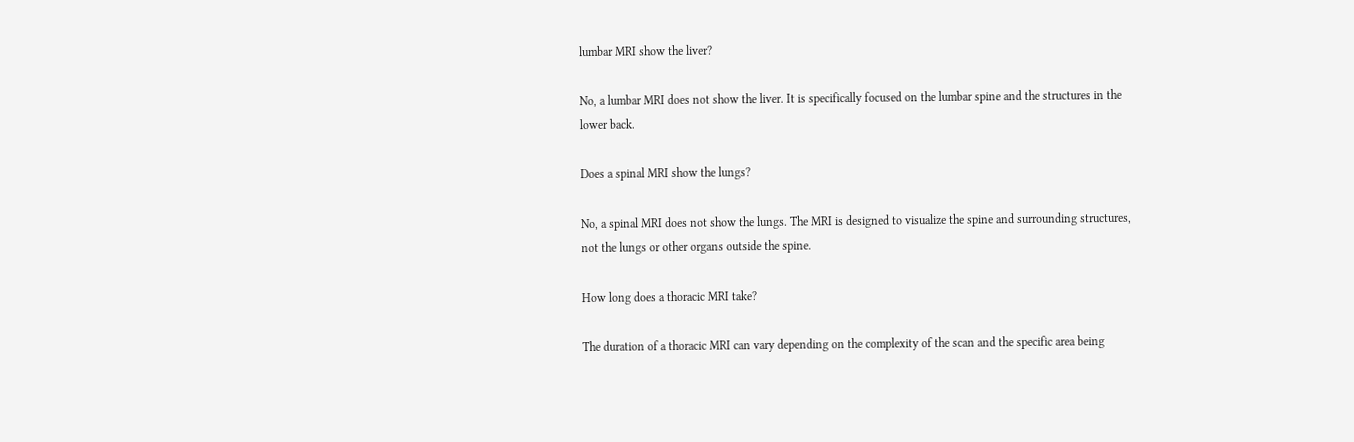lumbar MRI show the liver?

No, a lumbar MRI does not show the liver. It is specifically focused on the lumbar spine and the structures in the lower back.

Does a spinal MRI show the lungs?

No, a spinal MRI does not show the lungs. The MRI is designed to visualize the spine and surrounding structures, not the lungs or other organs outside the spine.

How long does a thoracic MRI take?

The duration of a thoracic MRI can vary depending on the complexity of the scan and the specific area being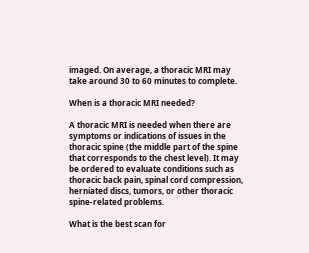imaged. On average, a thoracic MRI may take around 30 to 60 minutes to complete.

When is a thoracic MRI needed?

A thoracic MRI is needed when there are symptoms or indications of issues in the thoracic spine (the middle part of the spine that corresponds to the chest level). It may be ordered to evaluate conditions such as thoracic back pain, spinal cord compression, herniated discs, tumors, or other thoracic spine-related problems.

What is the best scan for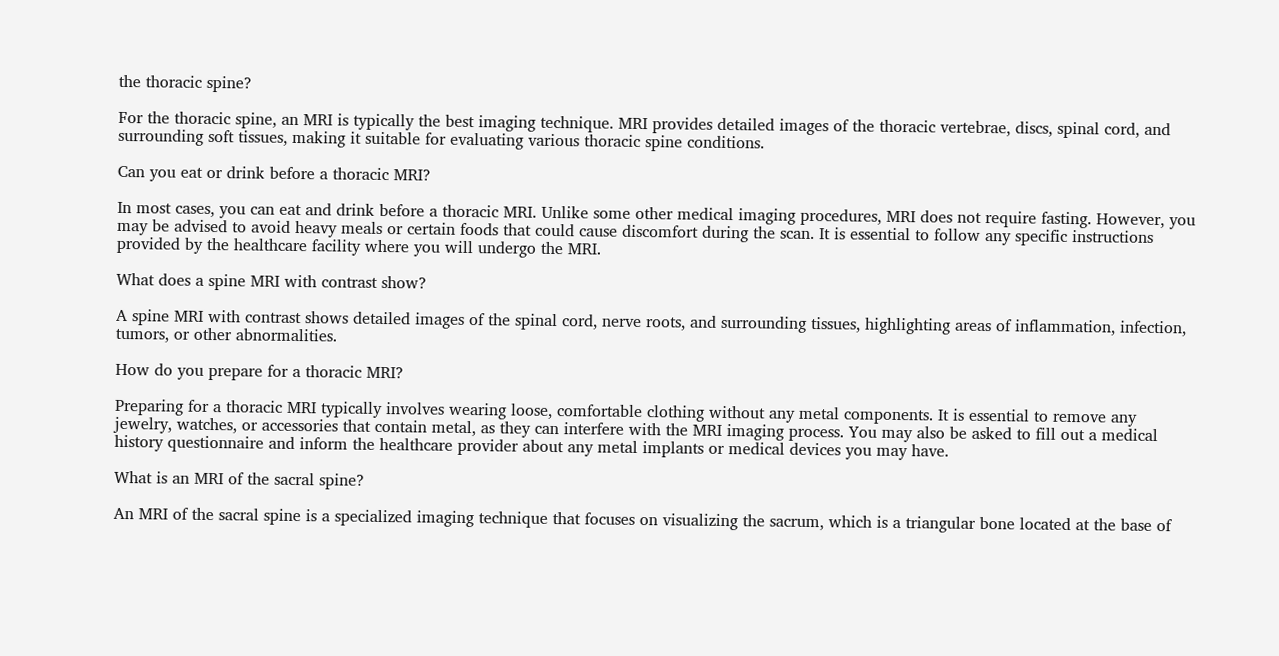the thoracic spine?

For the thoracic spine, an MRI is typically the best imaging technique. MRI provides detailed images of the thoracic vertebrae, discs, spinal cord, and surrounding soft tissues, making it suitable for evaluating various thoracic spine conditions.

Can you eat or drink before a thoracic MRI?

In most cases, you can eat and drink before a thoracic MRI. Unlike some other medical imaging procedures, MRI does not require fasting. However, you may be advised to avoid heavy meals or certain foods that could cause discomfort during the scan. It is essential to follow any specific instructions provided by the healthcare facility where you will undergo the MRI.

What does a spine MRI with contrast show?

A spine MRI with contrast shows detailed images of the spinal cord, nerve roots, and surrounding tissues, highlighting areas of inflammation, infection, tumors, or other abnormalities.

How do you prepare for a thoracic MRI?

Preparing for a thoracic MRI typically involves wearing loose, comfortable clothing without any metal components. It is essential to remove any jewelry, watches, or accessories that contain metal, as they can interfere with the MRI imaging process. You may also be asked to fill out a medical history questionnaire and inform the healthcare provider about any metal implants or medical devices you may have.

What is an MRI of the sacral spine?

An MRI of the sacral spine is a specialized imaging technique that focuses on visualizing the sacrum, which is a triangular bone located at the base of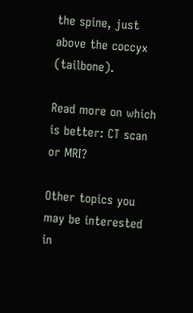the spine, just above the coccyx (tailbone).

Read more on which is better: CT scan or MRI?

Other topics you may be interested in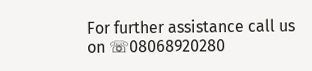For further assistance call us on ☏08068920280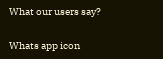What our users say?

Whats app icon